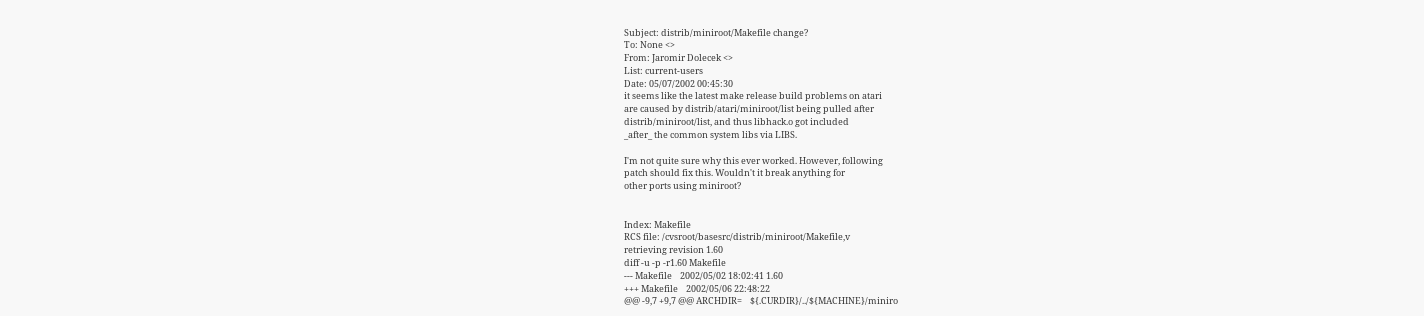Subject: distrib/miniroot/Makefile change?
To: None <>
From: Jaromir Dolecek <>
List: current-users
Date: 05/07/2002 00:45:30
it seems like the latest make release build problems on atari
are caused by distrib/atari/miniroot/list being pulled after
distrib/miniroot/list, and thus libhack.o got included
_after_ the common system libs via LIBS.

I'm not quite sure why this ever worked. However, following
patch should fix this. Wouldn't it break anything for
other ports using miniroot?


Index: Makefile
RCS file: /cvsroot/basesrc/distrib/miniroot/Makefile,v
retrieving revision 1.60
diff -u -p -r1.60 Makefile
--- Makefile    2002/05/02 18:02:41 1.60
+++ Makefile    2002/05/06 22:48:22
@@ -9,7 +9,7 @@ ARCHDIR=    ${.CURDIR}/../${MACHINE}/miniro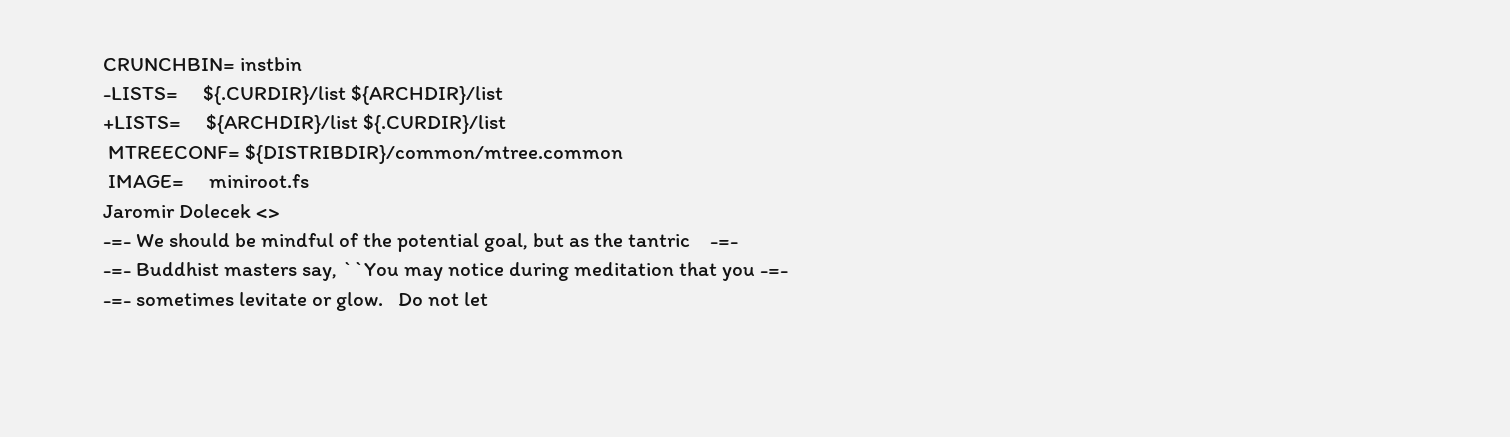CRUNCHBIN= instbin
-LISTS=     ${.CURDIR}/list ${ARCHDIR}/list
+LISTS=     ${ARCHDIR}/list ${.CURDIR}/list
 MTREECONF= ${DISTRIBDIR}/common/mtree.common
 IMAGE=     miniroot.fs
Jaromir Dolecek <>
-=- We should be mindful of the potential goal, but as the tantric    -=-
-=- Buddhist masters say, ``You may notice during meditation that you -=-
-=- sometimes levitate or glow.   Do not let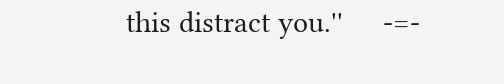this distract you.''     -=-